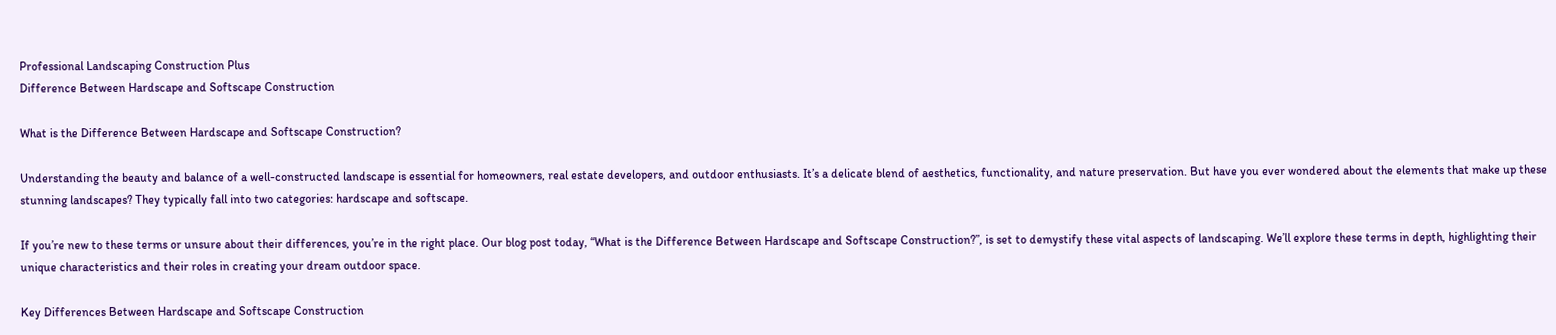Professional Landscaping Construction Plus
Difference Between Hardscape and Softscape Construction

What is the Difference Between Hardscape and Softscape Construction?

Understanding the beauty and balance of a well-constructed landscape is essential for homeowners, real estate developers, and outdoor enthusiasts. It’s a delicate blend of aesthetics, functionality, and nature preservation. But have you ever wondered about the elements that make up these stunning landscapes? They typically fall into two categories: hardscape and softscape.

If you’re new to these terms or unsure about their differences, you’re in the right place. Our blog post today, “What is the Difference Between Hardscape and Softscape Construction?”, is set to demystify these vital aspects of landscaping. We’ll explore these terms in depth, highlighting their unique characteristics and their roles in creating your dream outdoor space.

Key Differences Between Hardscape and Softscape Construction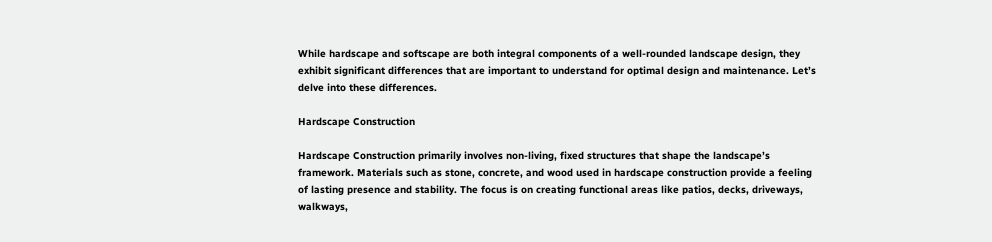While hardscape and softscape are both integral components of a well-rounded landscape design, they exhibit significant differences that are important to understand for optimal design and maintenance. Let’s delve into these differences.

Hardscape Construction

Hardscape Construction primarily involves non-living, fixed structures that shape the landscape’s framework. Materials such as stone, concrete, and wood used in hardscape construction provide a feeling of lasting presence and stability. The focus is on creating functional areas like patios, decks, driveways, walkways,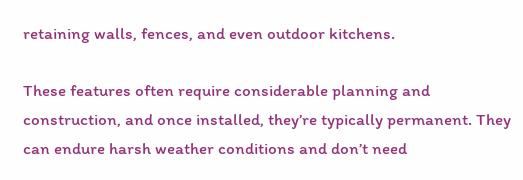retaining walls, fences, and even outdoor kitchens.

These features often require considerable planning and construction, and once installed, they’re typically permanent. They can endure harsh weather conditions and don’t need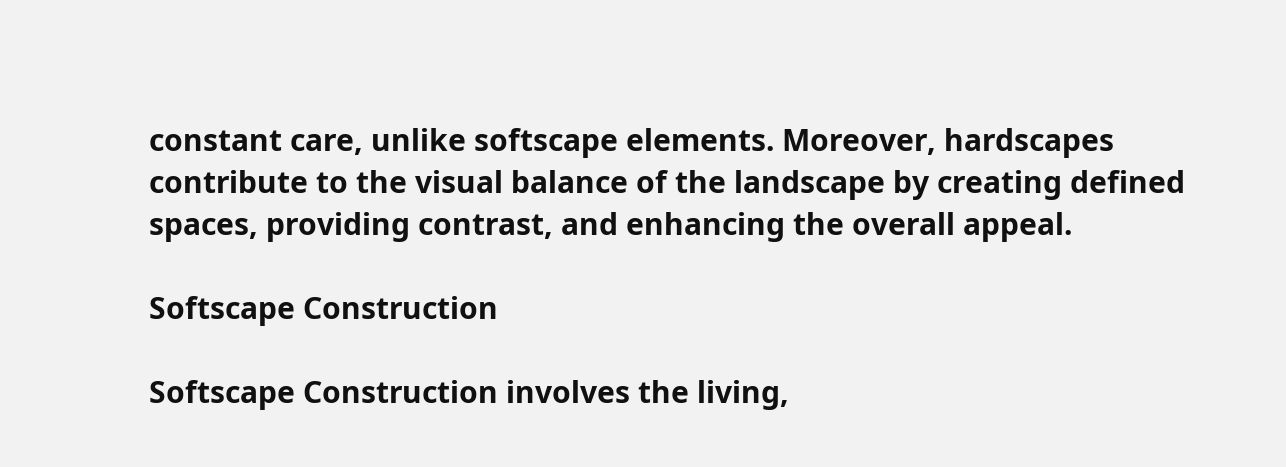constant care, unlike softscape elements. Moreover, hardscapes contribute to the visual balance of the landscape by creating defined spaces, providing contrast, and enhancing the overall appeal.

Softscape Construction

Softscape Construction involves the living,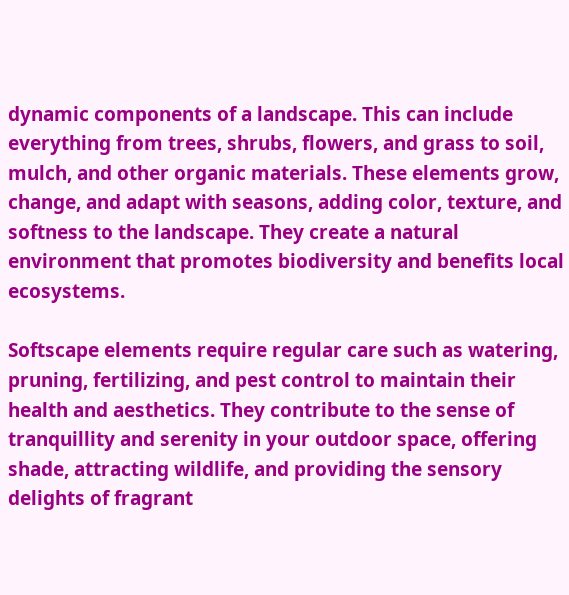dynamic components of a landscape. This can include everything from trees, shrubs, flowers, and grass to soil, mulch, and other organic materials. These elements grow, change, and adapt with seasons, adding color, texture, and softness to the landscape. They create a natural environment that promotes biodiversity and benefits local ecosystems.

Softscape elements require regular care such as watering, pruning, fertilizing, and pest control to maintain their health and aesthetics. They contribute to the sense of tranquillity and serenity in your outdoor space, offering shade, attracting wildlife, and providing the sensory delights of fragrant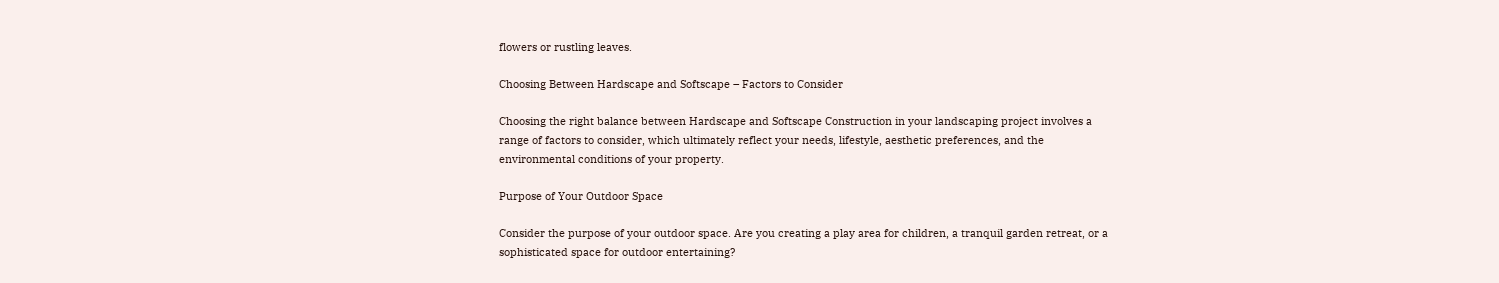flowers or rustling leaves.

Choosing Between Hardscape and Softscape – Factors to Consider

Choosing the right balance between Hardscape and Softscape Construction in your landscaping project involves a range of factors to consider, which ultimately reflect your needs, lifestyle, aesthetic preferences, and the environmental conditions of your property.

Purpose of Your Outdoor Space

Consider the purpose of your outdoor space. Are you creating a play area for children, a tranquil garden retreat, or a sophisticated space for outdoor entertaining?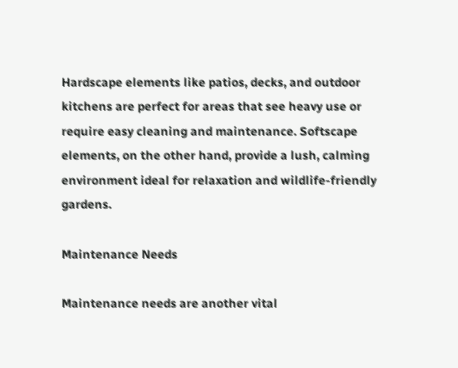Hardscape elements like patios, decks, and outdoor kitchens are perfect for areas that see heavy use or require easy cleaning and maintenance. Softscape elements, on the other hand, provide a lush, calming environment ideal for relaxation and wildlife-friendly gardens.

Maintenance Needs

Maintenance needs are another vital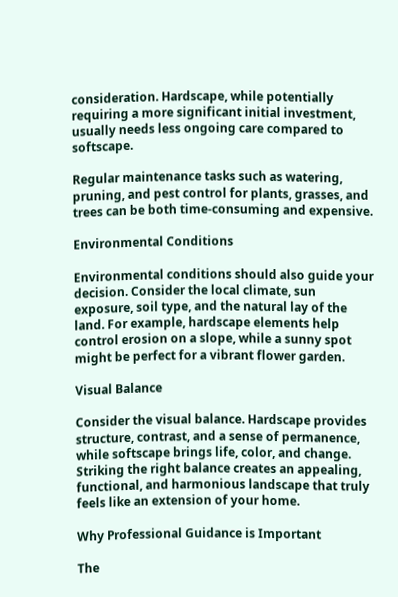consideration. Hardscape, while potentially requiring a more significant initial investment, usually needs less ongoing care compared to softscape.

Regular maintenance tasks such as watering, pruning, and pest control for plants, grasses, and trees can be both time-consuming and expensive.

Environmental Conditions

Environmental conditions should also guide your decision. Consider the local climate, sun exposure, soil type, and the natural lay of the land. For example, hardscape elements help control erosion on a slope, while a sunny spot might be perfect for a vibrant flower garden.

Visual Balance

Consider the visual balance. Hardscape provides structure, contrast, and a sense of permanence, while softscape brings life, color, and change. Striking the right balance creates an appealing, functional, and harmonious landscape that truly feels like an extension of your home.

Why Professional Guidance is Important

The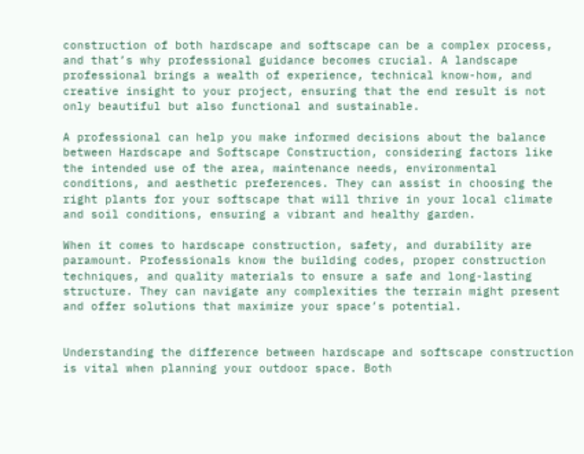construction of both hardscape and softscape can be a complex process, and that’s why professional guidance becomes crucial. A landscape professional brings a wealth of experience, technical know-how, and creative insight to your project, ensuring that the end result is not only beautiful but also functional and sustainable.

A professional can help you make informed decisions about the balance between Hardscape and Softscape Construction, considering factors like the intended use of the area, maintenance needs, environmental conditions, and aesthetic preferences. They can assist in choosing the right plants for your softscape that will thrive in your local climate and soil conditions, ensuring a vibrant and healthy garden.

When it comes to hardscape construction, safety, and durability are paramount. Professionals know the building codes, proper construction techniques, and quality materials to ensure a safe and long-lasting structure. They can navigate any complexities the terrain might present and offer solutions that maximize your space’s potential.


Understanding the difference between hardscape and softscape construction is vital when planning your outdoor space. Both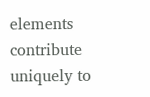elements contribute uniquely to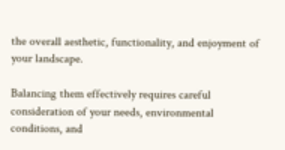the overall aesthetic, functionality, and enjoyment of your landscape.

Balancing them effectively requires careful consideration of your needs, environmental conditions, and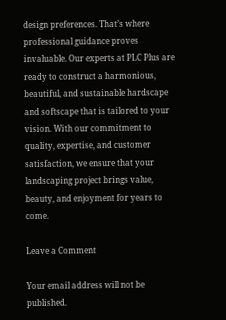design preferences. That’s where professional guidance proves invaluable. Our experts at PLC Plus are ready to construct a harmonious, beautiful, and sustainable hardscape and softscape that is tailored to your vision. With our commitment to quality, expertise, and customer satisfaction, we ensure that your landscaping project brings value, beauty, and enjoyment for years to come.

Leave a Comment

Your email address will not be published.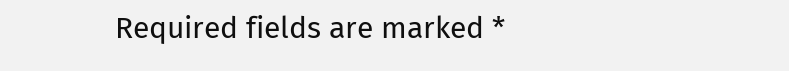Required fields are marked *